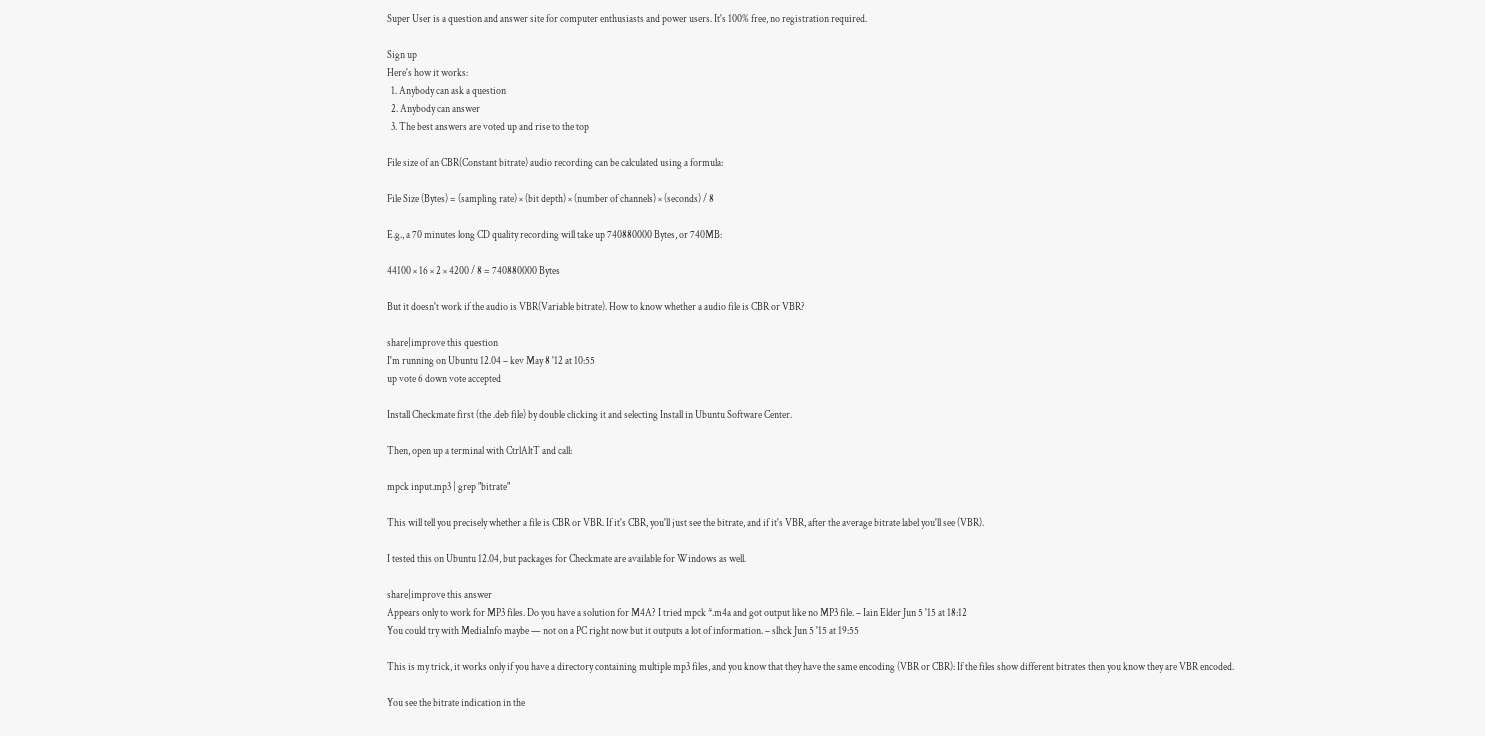Super User is a question and answer site for computer enthusiasts and power users. It's 100% free, no registration required.

Sign up
Here's how it works:
  1. Anybody can ask a question
  2. Anybody can answer
  3. The best answers are voted up and rise to the top

File size of an CBR(Constant bitrate) audio recording can be calculated using a formula:

File Size (Bytes) = (sampling rate) × (bit depth) × (number of channels) × (seconds) / 8

E.g., a 70 minutes long CD quality recording will take up 740880000 Bytes, or 740MB:

44100 × 16 × 2 × 4200 / 8 = 740880000 Bytes

But it doesn't work if the audio is VBR(Variable bitrate). How to know whether a audio file is CBR or VBR?

share|improve this question
I'm running on Ubuntu 12.04 – kev May 8 '12 at 10:55
up vote 6 down vote accepted

Install Checkmate first (the .deb file) by double clicking it and selecting Install in Ubuntu Software Center.

Then, open up a terminal with CtrlAltT and call:

mpck input.mp3 | grep "bitrate"

This will tell you precisely whether a file is CBR or VBR. If it's CBR, you'll just see the bitrate, and if it's VBR, after the average bitrate label you'll see (VBR).

I tested this on Ubuntu 12.04, but packages for Checkmate are available for Windows as well.

share|improve this answer
Appears only to work for MP3 files. Do you have a solution for M4A? I tried mpck *.m4a and got output like no MP3 file. – Iain Elder Jun 5 '15 at 18:12
You could try with MediaInfo maybe — not on a PC right now but it outputs a lot of information. – slhck Jun 5 '15 at 19:55

This is my trick, it works only if you have a directory containing multiple mp3 files, and you know that they have the same encoding (VBR or CBR): If the files show different bitrates then you know they are VBR encoded.

You see the bitrate indication in the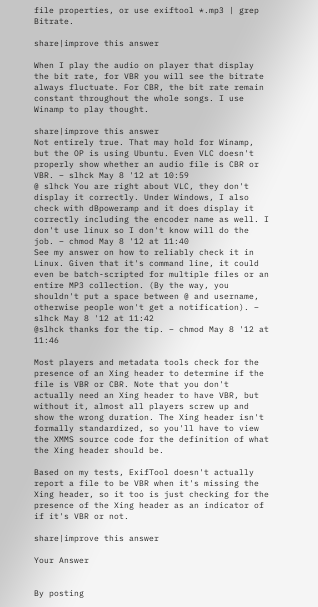file properties, or use exiftool *.mp3 | grep Bitrate.

share|improve this answer

When I play the audio on player that display the bit rate, for VBR you will see the bitrate always fluctuate. For CBR, the bit rate remain constant throughout the whole songs. I use Winamp to play thought.

share|improve this answer
Not entirely true. That may hold for Winamp, but the OP is using Ubuntu. Even VLC doesn't properly show whether an audio file is CBR or VBR. – slhck May 8 '12 at 10:59
@ slhck You are right about VLC, they don't display it correctly. Under Windows, I also check with dBpoweramp and it does display it correctly including the encoder name as well. I don't use linux so I don't know will do the job. – chmod May 8 '12 at 11:40
See my answer on how to reliably check it in Linux. Given that it's command line, it could even be batch-scripted for multiple files or an entire MP3 collection. (By the way, you shouldn't put a space between @ and username, otherwise people won't get a notification). – slhck May 8 '12 at 11:42
@slhck thanks for the tip. – chmod May 8 '12 at 11:46

Most players and metadata tools check for the presence of an Xing header to determine if the file is VBR or CBR. Note that you don't actually need an Xing header to have VBR, but without it, almost all players screw up and show the wrong duration. The Xing header isn't formally standardized, so you'll have to view the XMMS source code for the definition of what the Xing header should be.

Based on my tests, ExifTool doesn't actually report a file to be VBR when it's missing the Xing header, so it too is just checking for the presence of the Xing header as an indicator of if it's VBR or not.

share|improve this answer

Your Answer


By posting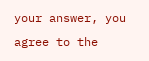your answer, you agree to the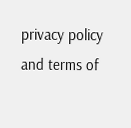privacy policy and terms of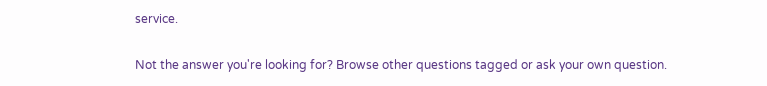service.

Not the answer you're looking for? Browse other questions tagged or ask your own question.